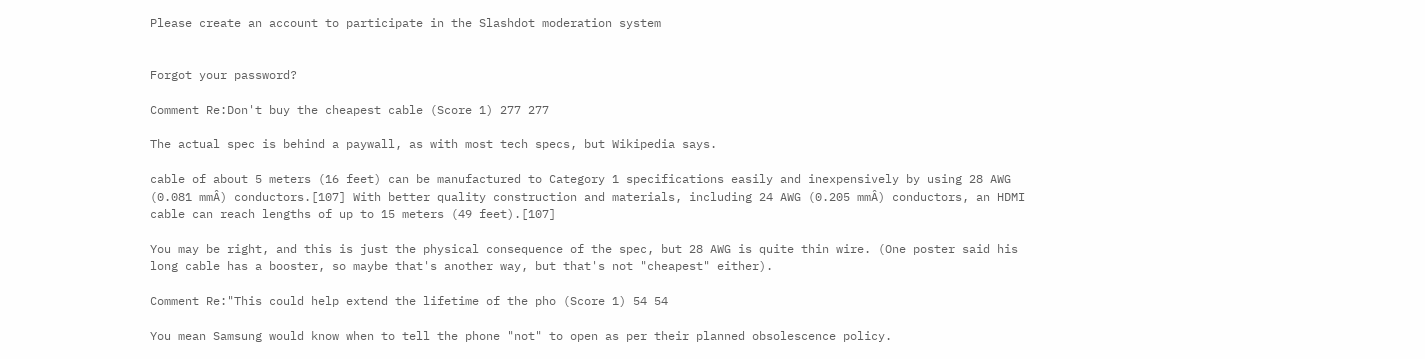Please create an account to participate in the Slashdot moderation system


Forgot your password?

Comment Re:Don't buy the cheapest cable (Score 1) 277 277

The actual spec is behind a paywall, as with most tech specs, but Wikipedia says.

cable of about 5 meters (16 feet) can be manufactured to Category 1 specifications easily and inexpensively by using 28 AWG (0.081 mmÂ) conductors.[107] With better quality construction and materials, including 24 AWG (0.205 mmÂ) conductors, an HDMI cable can reach lengths of up to 15 meters (49 feet).[107]

You may be right, and this is just the physical consequence of the spec, but 28 AWG is quite thin wire. (One poster said his long cable has a booster, so maybe that's another way, but that's not "cheapest" either).

Comment Re:"This could help extend the lifetime of the pho (Score 1) 54 54

You mean Samsung would know when to tell the phone "not" to open as per their planned obsolescence policy.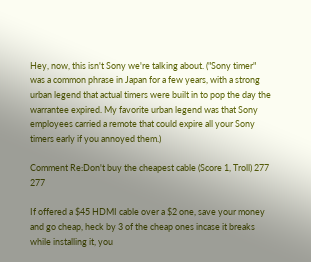Hey, now, this isn't Sony we're talking about. ("Sony timer" was a common phrase in Japan for a few years, with a strong urban legend that actual timers were built in to pop the day the warrantee expired. My favorite urban legend was that Sony employees carried a remote that could expire all your Sony timers early if you annoyed them.)

Comment Re:Don't buy the cheapest cable (Score 1, Troll) 277 277

If offered a $45 HDMI cable over a $2 one, save your money and go cheap, heck by 3 of the cheap ones incase it breaks while installing it, you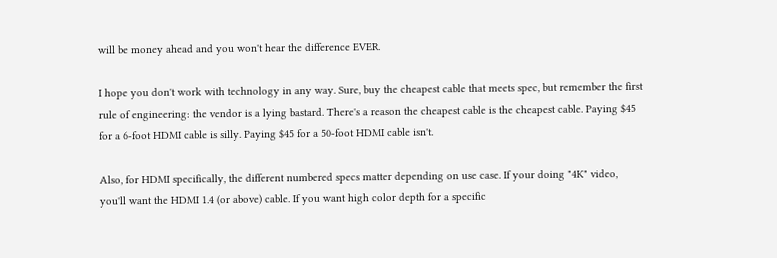will be money ahead and you won't hear the difference EVER.

I hope you don't work with technology in any way. Sure, buy the cheapest cable that meets spec, but remember the first rule of engineering: the vendor is a lying bastard. There's a reason the cheapest cable is the cheapest cable. Paying $45 for a 6-foot HDMI cable is silly. Paying $45 for a 50-foot HDMI cable isn't.

Also, for HDMI specifically, the different numbered specs matter depending on use case. If your doing "4K" video, you'll want the HDMI 1.4 (or above) cable. If you want high color depth for a specific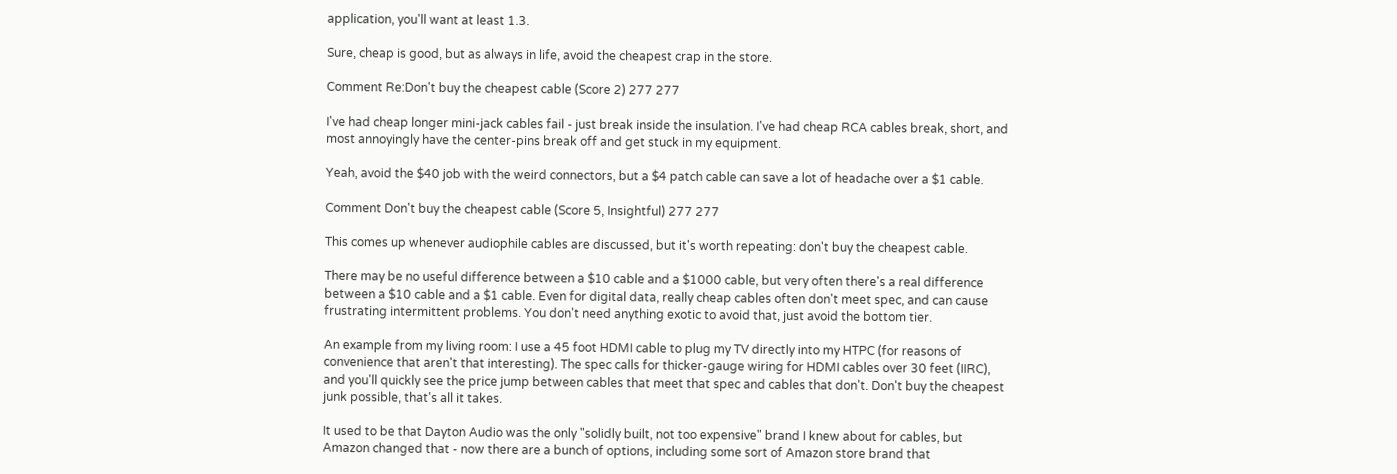application, you'll want at least 1.3.

Sure, cheap is good, but as always in life, avoid the cheapest crap in the store.

Comment Re:Don't buy the cheapest cable (Score 2) 277 277

I've had cheap longer mini-jack cables fail - just break inside the insulation. I've had cheap RCA cables break, short, and most annoyingly have the center-pins break off and get stuck in my equipment.

Yeah, avoid the $40 job with the weird connectors, but a $4 patch cable can save a lot of headache over a $1 cable.

Comment Don't buy the cheapest cable (Score 5, Insightful) 277 277

This comes up whenever audiophile cables are discussed, but it's worth repeating: don't buy the cheapest cable.

There may be no useful difference between a $10 cable and a $1000 cable, but very often there's a real difference between a $10 cable and a $1 cable. Even for digital data, really cheap cables often don't meet spec, and can cause frustrating intermittent problems. You don't need anything exotic to avoid that, just avoid the bottom tier.

An example from my living room: I use a 45 foot HDMI cable to plug my TV directly into my HTPC (for reasons of convenience that aren't that interesting). The spec calls for thicker-gauge wiring for HDMI cables over 30 feet (IIRC), and you'll quickly see the price jump between cables that meet that spec and cables that don't. Don't buy the cheapest junk possible, that's all it takes.

It used to be that Dayton Audio was the only "solidly built, not too expensive" brand I knew about for cables, but Amazon changed that - now there are a bunch of options, including some sort of Amazon store brand that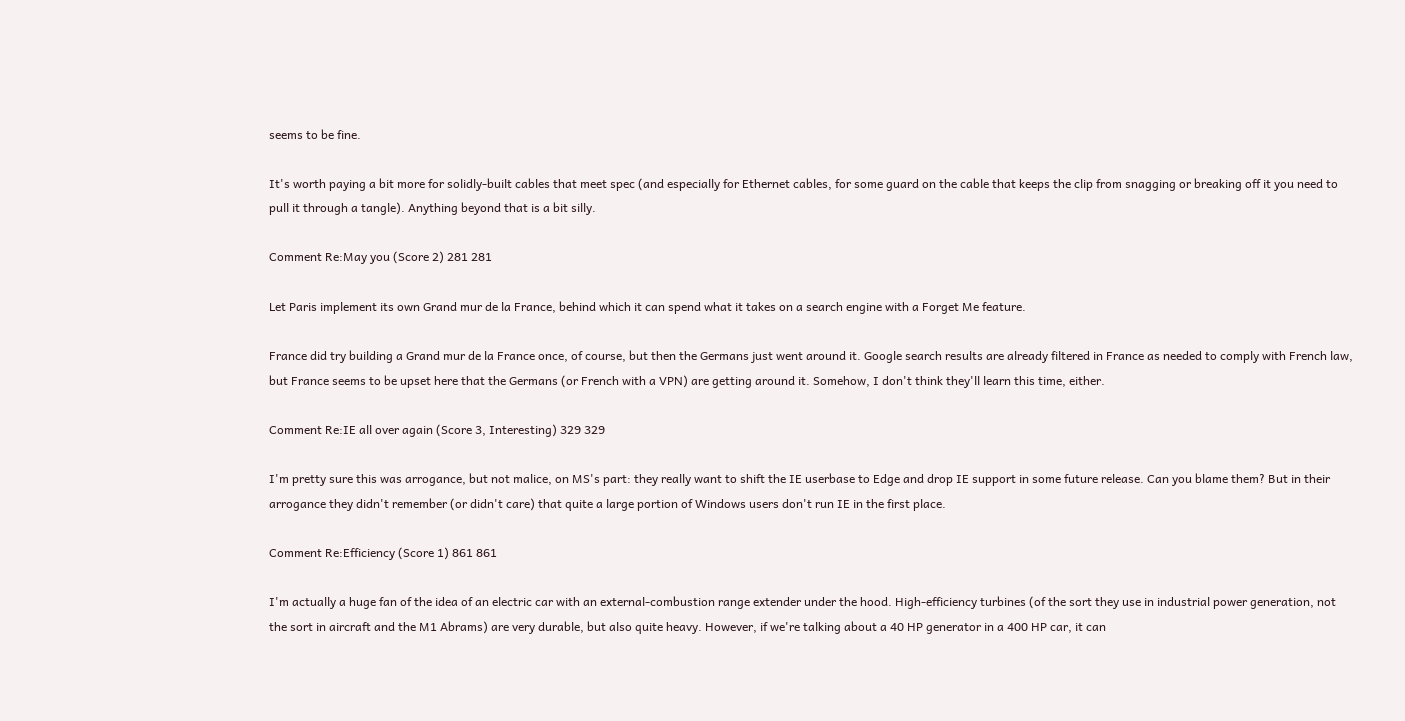seems to be fine.

It's worth paying a bit more for solidly-built cables that meet spec (and especially for Ethernet cables, for some guard on the cable that keeps the clip from snagging or breaking off it you need to pull it through a tangle). Anything beyond that is a bit silly.

Comment Re:May you (Score 2) 281 281

Let Paris implement its own Grand mur de la France, behind which it can spend what it takes on a search engine with a Forget Me feature.

France did try building a Grand mur de la France once, of course, but then the Germans just went around it. Google search results are already filtered in France as needed to comply with French law, but France seems to be upset here that the Germans (or French with a VPN) are getting around it. Somehow, I don't think they'll learn this time, either.

Comment Re:IE all over again (Score 3, Interesting) 329 329

I'm pretty sure this was arrogance, but not malice, on MS's part: they really want to shift the IE userbase to Edge and drop IE support in some future release. Can you blame them? But in their arrogance they didn't remember (or didn't care) that quite a large portion of Windows users don't run IE in the first place.

Comment Re:Efficiency (Score 1) 861 861

I'm actually a huge fan of the idea of an electric car with an external-combustion range extender under the hood. High-efficiency turbines (of the sort they use in industrial power generation, not the sort in aircraft and the M1 Abrams) are very durable, but also quite heavy. However, if we're talking about a 40 HP generator in a 400 HP car, it can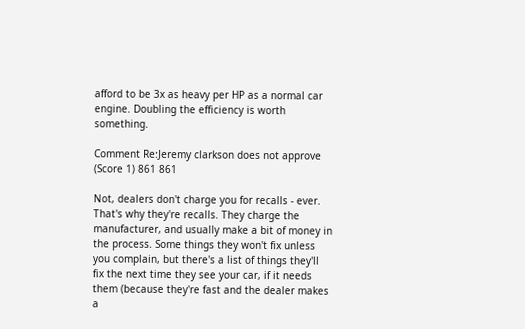afford to be 3x as heavy per HP as a normal car engine. Doubling the efficiency is worth something.

Comment Re:Jeremy clarkson does not approve (Score 1) 861 861

Not, dealers don't charge you for recalls - ever. That's why they're recalls. They charge the manufacturer, and usually make a bit of money in the process. Some things they won't fix unless you complain, but there's a list of things they'll fix the next time they see your car, if it needs them (because they're fast and the dealer makes a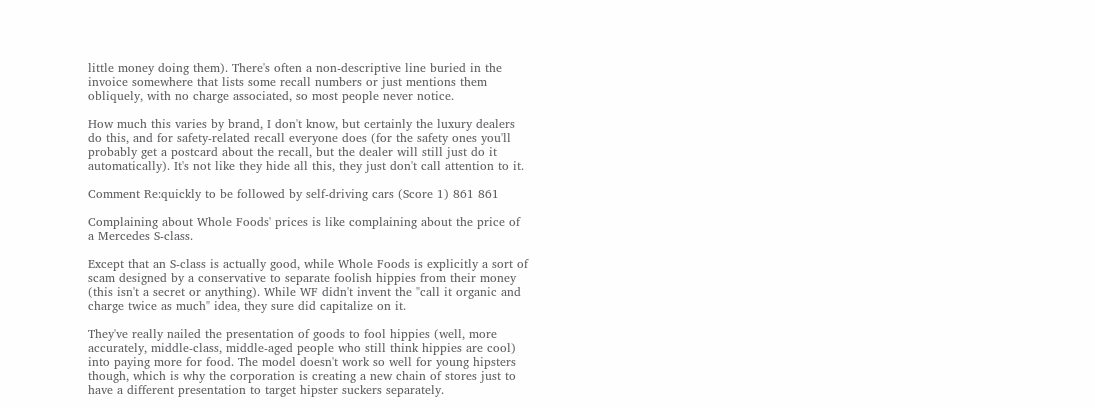little money doing them). There's often a non-descriptive line buried in the invoice somewhere that lists some recall numbers or just mentions them obliquely, with no charge associated, so most people never notice.

How much this varies by brand, I don't know, but certainly the luxury dealers do this, and for safety-related recall everyone does (for the safety ones you'll probably get a postcard about the recall, but the dealer will still just do it automatically). It's not like they hide all this, they just don't call attention to it.

Comment Re:quickly to be followed by self-driving cars (Score 1) 861 861

Complaining about Whole Foods' prices is like complaining about the price of a Mercedes S-class.

Except that an S-class is actually good, while Whole Foods is explicitly a sort of scam designed by a conservative to separate foolish hippies from their money (this isn't a secret or anything). While WF didn't invent the "call it organic and charge twice as much" idea, they sure did capitalize on it.

They've really nailed the presentation of goods to fool hippies (well, more accurately, middle-class, middle-aged people who still think hippies are cool) into paying more for food. The model doesn't work so well for young hipsters though, which is why the corporation is creating a new chain of stores just to have a different presentation to target hipster suckers separately.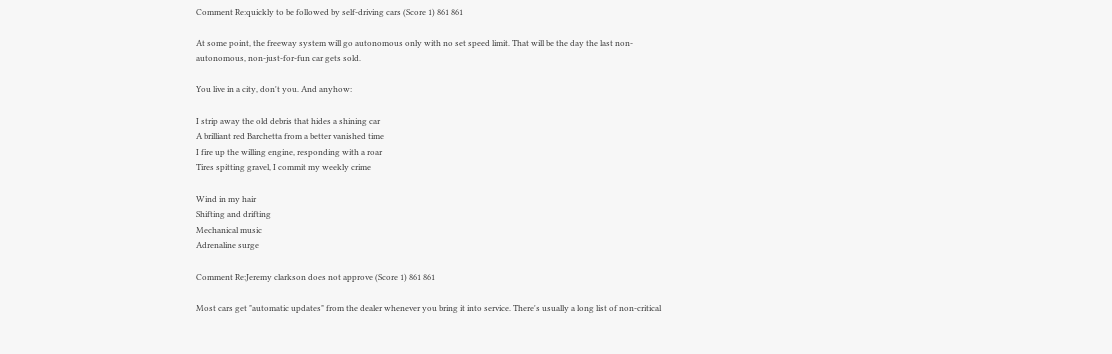Comment Re:quickly to be followed by self-driving cars (Score 1) 861 861

At some point, the freeway system will go autonomous only with no set speed limit. That will be the day the last non-autonomous, non-just-for-fun car gets sold.

You live in a city, don't you. And anyhow:

I strip away the old debris that hides a shining car
A brilliant red Barchetta from a better vanished time
I fire up the willing engine, responding with a roar
Tires spitting gravel, I commit my weekly crime

Wind in my hair
Shifting and drifting
Mechanical music
Adrenaline surge

Comment Re:Jeremy clarkson does not approve (Score 1) 861 861

Most cars get "automatic updates" from the dealer whenever you bring it into service. There's usually a long list of non-critical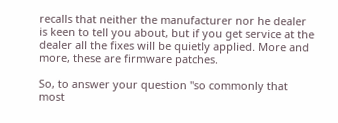recalls that neither the manufacturer nor he dealer is keen to tell you about, but if you get service at the dealer all the fixes will be quietly applied. More and more, these are firmware patches.

So, to answer your question "so commonly that most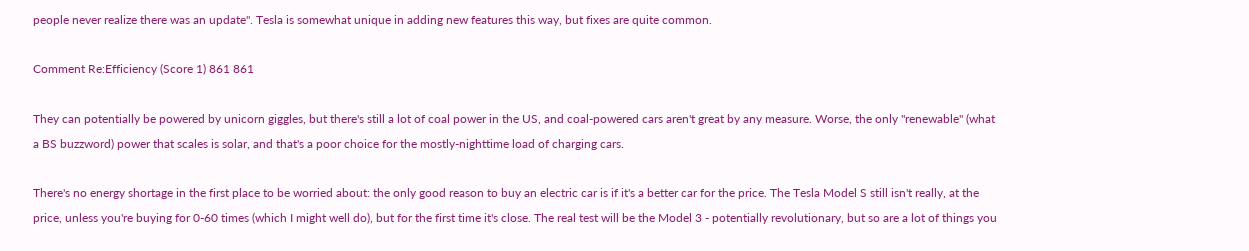people never realize there was an update". Tesla is somewhat unique in adding new features this way, but fixes are quite common.

Comment Re:Efficiency (Score 1) 861 861

They can potentially be powered by unicorn giggles, but there's still a lot of coal power in the US, and coal-powered cars aren't great by any measure. Worse, the only "renewable" (what a BS buzzword) power that scales is solar, and that's a poor choice for the mostly-nighttime load of charging cars.

There's no energy shortage in the first place to be worried about: the only good reason to buy an electric car is if it's a better car for the price. The Tesla Model S still isn't really, at the price, unless you're buying for 0-60 times (which I might well do), but for the first time it's close. The real test will be the Model 3 - potentially revolutionary, but so are a lot of things you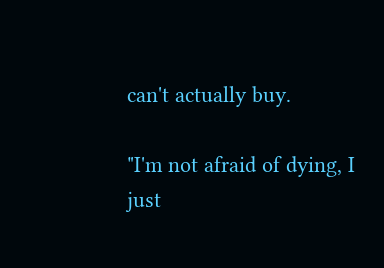can't actually buy.

"I'm not afraid of dying, I just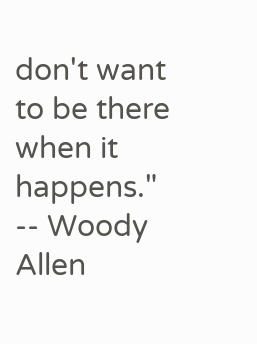don't want to be there when it happens." -- Woody Allen